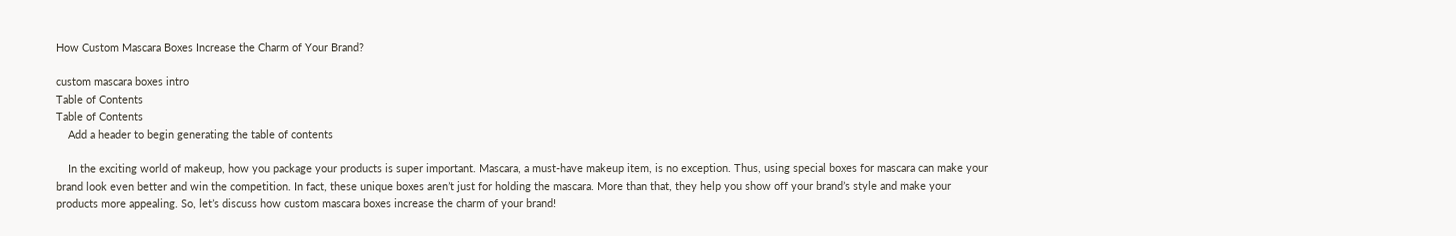How Custom Mascara Boxes Increase the Charm of Your Brand?

custom mascara boxes intro
Table of Contents
Table of Contents
    Add a header to begin generating the table of contents

    In the exciting world of makeup, how you package your products is super important. Mascara, a must-have makeup item, is no exception. Thus, using special boxes for mascara can make your brand look even better and win the competition. In fact, these unique boxes aren’t just for holding the mascara. More than that, they help you show off your brand’s style and make your products more appealing. So, let’s discuss how custom mascara boxes increase the charm of your brand!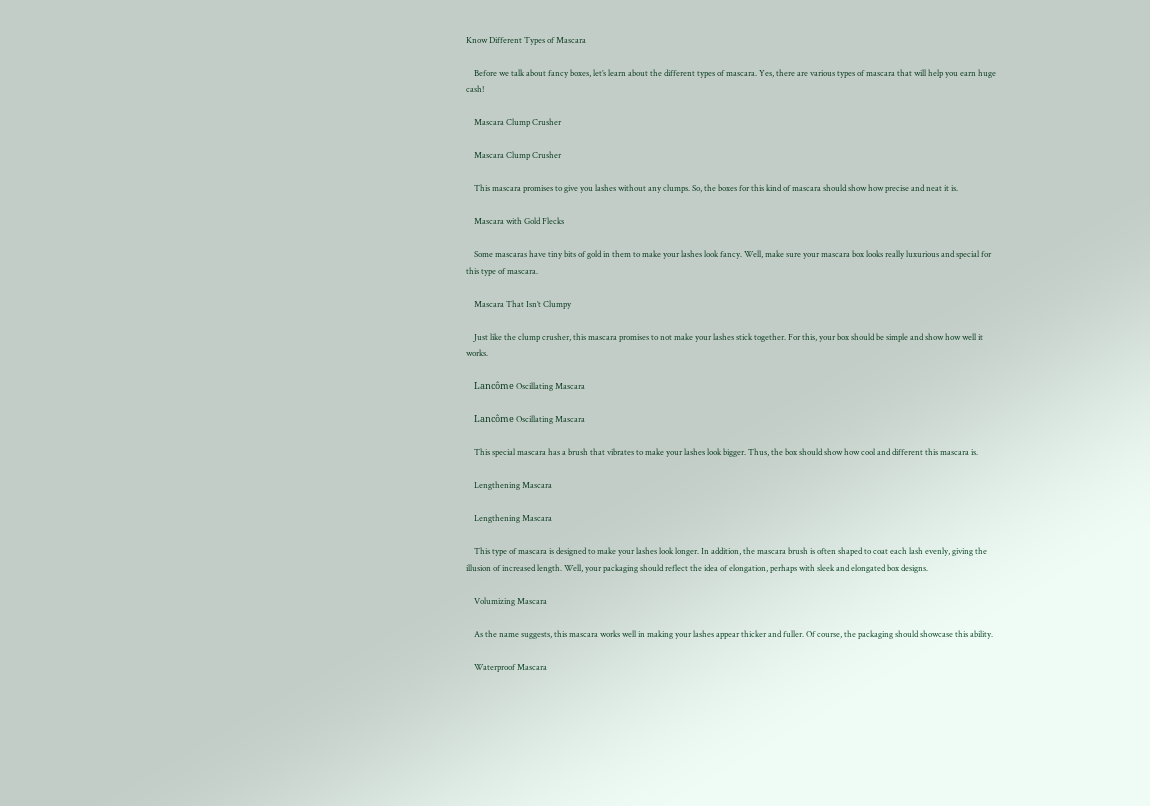Know Different Types of Mascara

    Before we talk about fancy boxes, let’s learn about the different types of mascara. Yes, there are various types of mascara that will help you earn huge cash!

    Mascara Clump Crusher

    Mascara Clump Crusher

    This mascara promises to give you lashes without any clumps. So, the boxes for this kind of mascara should show how precise and neat it is.

    Mascara with Gold Flecks

    Some mascaras have tiny bits of gold in them to make your lashes look fancy. Well, make sure your mascara box looks really luxurious and special for this type of mascara.

    Mascara That Isn’t Clumpy

    Just like the clump crusher, this mascara promises to not make your lashes stick together. For this, your box should be simple and show how well it works.

    Lancôme Oscillating Mascara

    Lancôme Oscillating Mascara

    This special mascara has a brush that vibrates to make your lashes look bigger. Thus, the box should show how cool and different this mascara is.

    Lengthening Mascara

    Lengthening Mascara

    This type of mascara is designed to make your lashes look longer. In addition, the mascara brush is often shaped to coat each lash evenly, giving the illusion of increased length. Well, your packaging should reflect the idea of elongation, perhaps with sleek and elongated box designs.

    Volumizing Mascara

    As the name suggests, this mascara works well in making your lashes appear thicker and fuller. Of course, the packaging should showcase this ability.

    Waterproof Mascara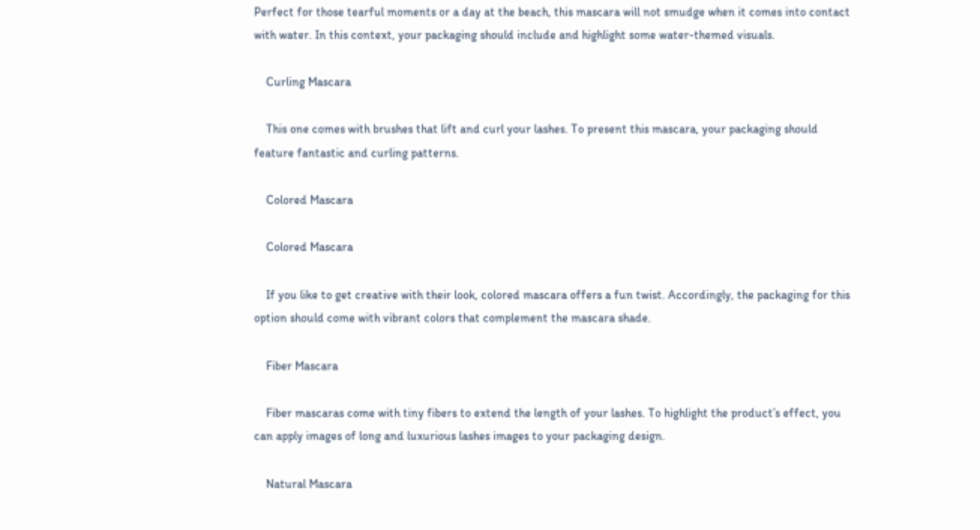Perfect for those tearful moments or a day at the beach, this mascara will not smudge when it comes into contact with water. In this context, your packaging should include and highlight some water-themed visuals.

    Curling Mascara

    This one comes with brushes that lift and curl your lashes. To present this mascara, your packaging should feature fantastic and curling patterns.

    Colored Mascara

    Colored Mascara

    If you like to get creative with their look, colored mascara offers a fun twist. Accordingly, the packaging for this option should come with vibrant colors that complement the mascara shade.

    Fiber Mascara

    Fiber mascaras come with tiny fibers to extend the length of your lashes. To highlight the product’s effect, you can apply images of long and luxurious lashes images to your packaging design.

    Natural Mascara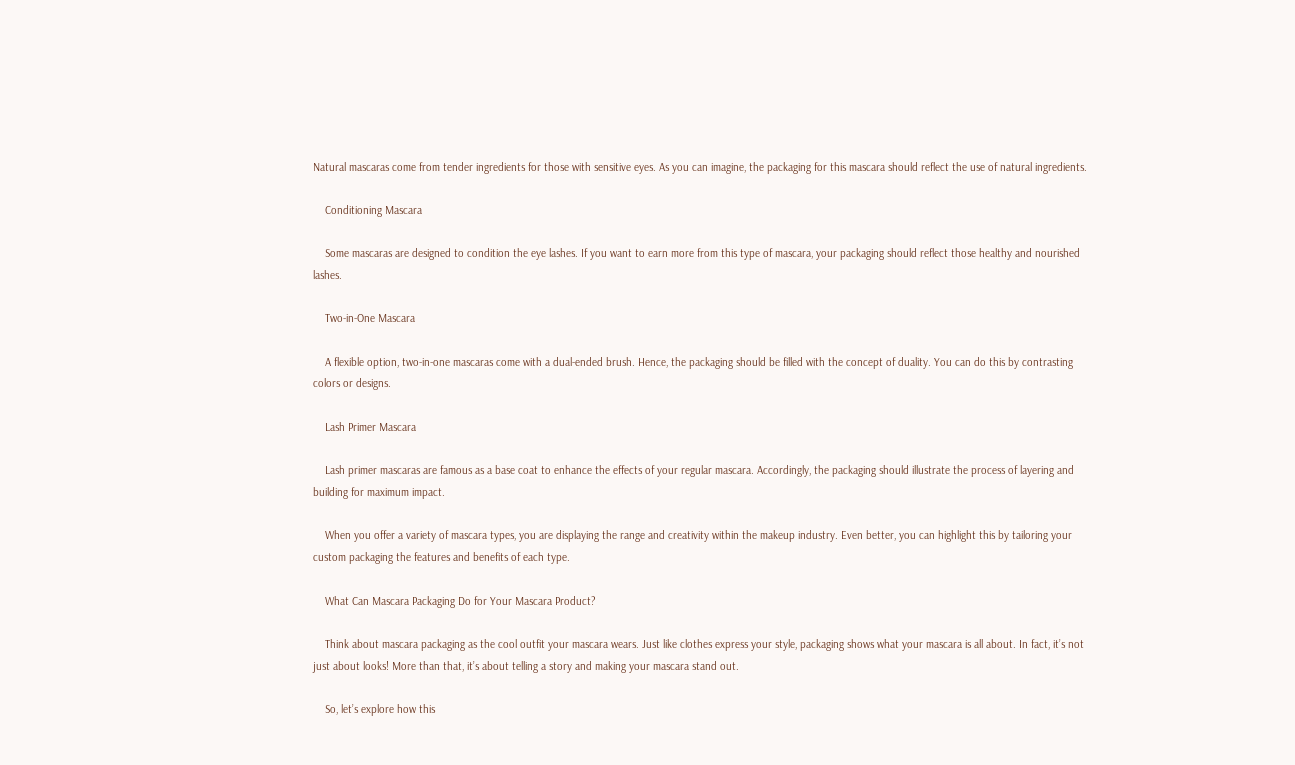Natural mascaras come from tender ingredients for those with sensitive eyes. As you can imagine, the packaging for this mascara should reflect the use of natural ingredients.

    Conditioning Mascara

    Some mascaras are designed to condition the eye lashes. If you want to earn more from this type of mascara, your packaging should reflect those healthy and nourished lashes.

    Two-in-One Mascara

    A flexible option, two-in-one mascaras come with a dual-ended brush. Hence, the packaging should be filled with the concept of duality. You can do this by contrasting colors or designs.

    Lash Primer Mascara

    Lash primer mascaras are famous as a base coat to enhance the effects of your regular mascara. Accordingly, the packaging should illustrate the process of layering and building for maximum impact.

    When you offer a variety of mascara types, you are displaying the range and creativity within the makeup industry. Even better, you can highlight this by tailoring your custom packaging the features and benefits of each type.

    What Can Mascara Packaging Do for Your Mascara Product?

    Think about mascara packaging as the cool outfit your mascara wears. Just like clothes express your style, packaging shows what your mascara is all about. In fact, it’s not just about looks! More than that, it’s about telling a story and making your mascara stand out.

    So, let’s explore how this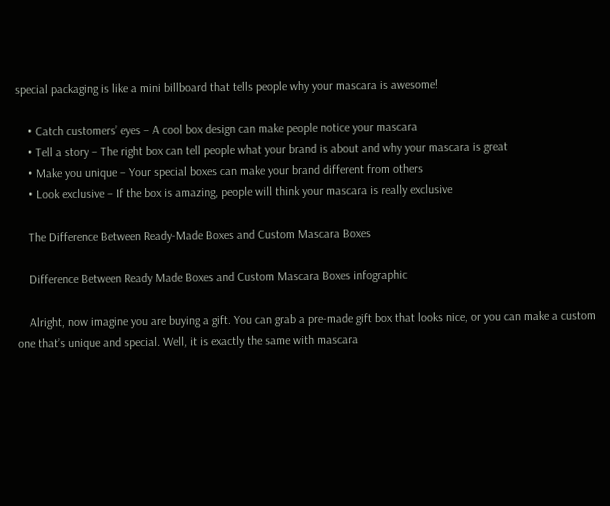special packaging is like a mini billboard that tells people why your mascara is awesome!

    • Catch customers’ eyes – A cool box design can make people notice your mascara
    • Tell a story – The right box can tell people what your brand is about and why your mascara is great
    • Make you unique – Your special boxes can make your brand different from others
    • Look exclusive – If the box is amazing, people will think your mascara is really exclusive

    The Difference Between Ready-Made Boxes and Custom Mascara Boxes

    Difference Between Ready Made Boxes and Custom Mascara Boxes infographic

    Alright, now imagine you are buying a gift. You can grab a pre-made gift box that looks nice, or you can make a custom one that’s unique and special. Well, it is exactly the same with mascara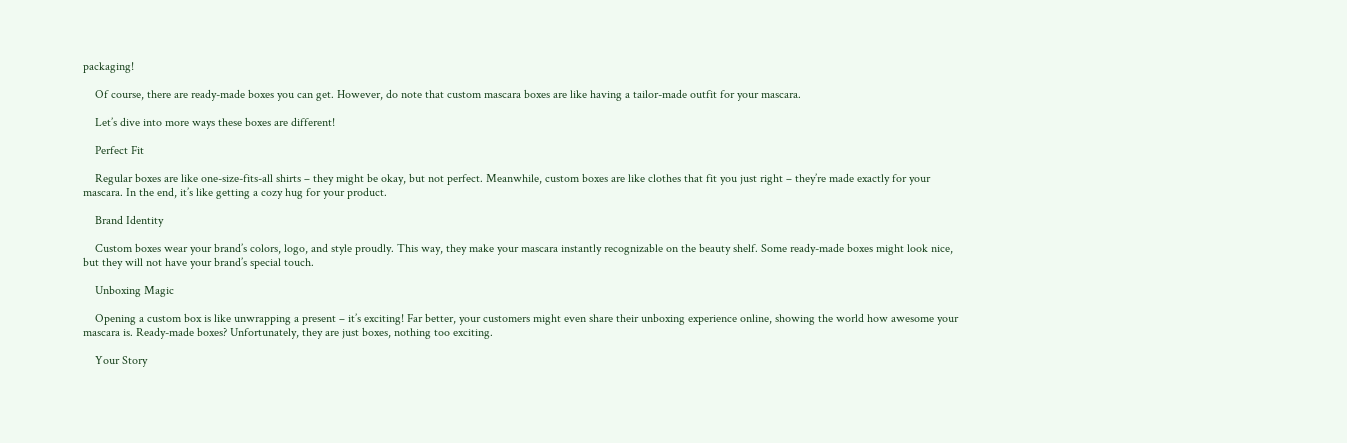packaging!

    Of course, there are ready-made boxes you can get. However, do note that custom mascara boxes are like having a tailor-made outfit for your mascara.

    Let’s dive into more ways these boxes are different!

    Perfect Fit

    Regular boxes are like one-size-fits-all shirts – they might be okay, but not perfect. Meanwhile, custom boxes are like clothes that fit you just right – they’re made exactly for your mascara. In the end, it’s like getting a cozy hug for your product.

    Brand Identity

    Custom boxes wear your brand’s colors, logo, and style proudly. This way, they make your mascara instantly recognizable on the beauty shelf. Some ready-made boxes might look nice, but they will not have your brand’s special touch.

    Unboxing Magic

    Opening a custom box is like unwrapping a present – it’s exciting! Far better, your customers might even share their unboxing experience online, showing the world how awesome your mascara is. Ready-made boxes? Unfortunately, they are just boxes, nothing too exciting.

    Your Story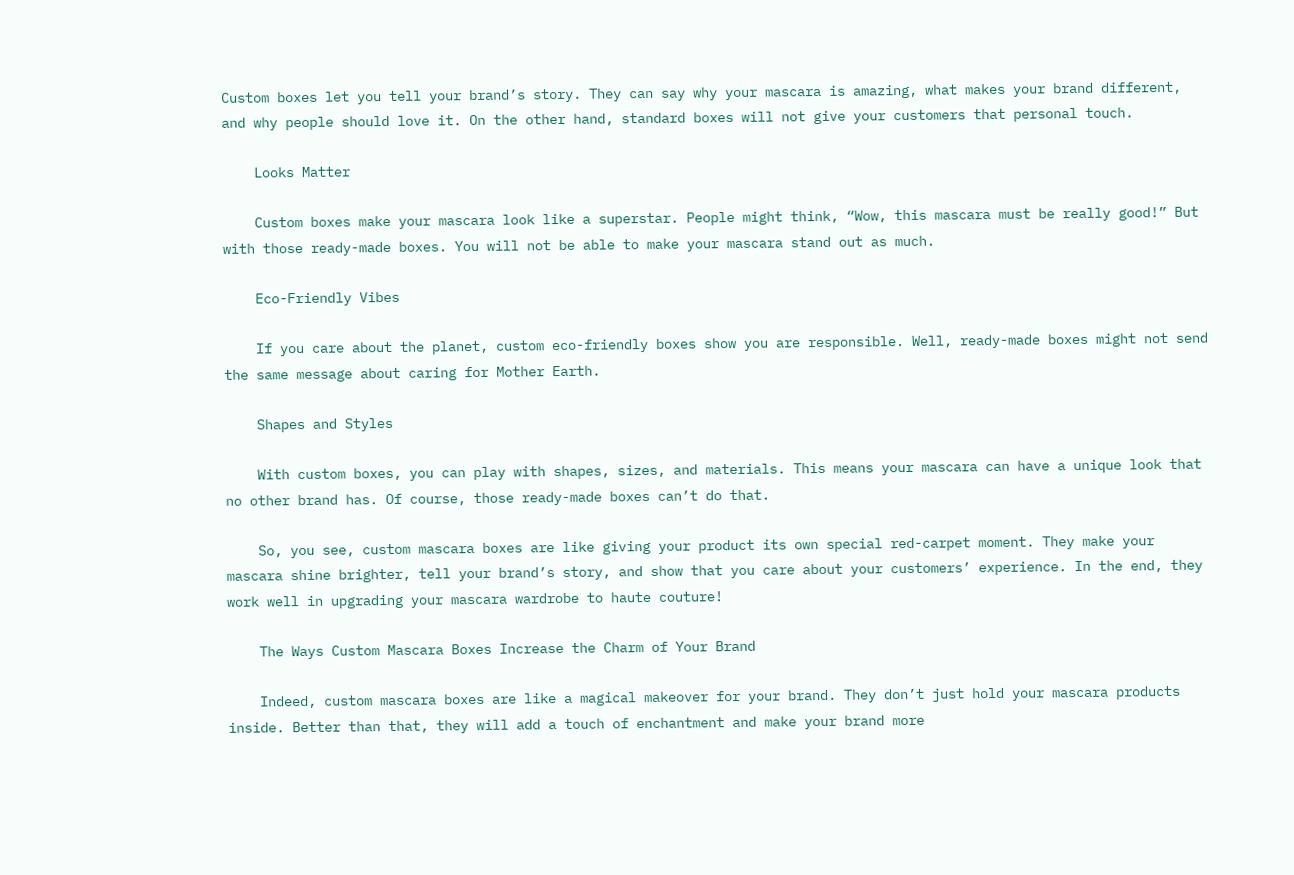Custom boxes let you tell your brand’s story. They can say why your mascara is amazing, what makes your brand different, and why people should love it. On the other hand, standard boxes will not give your customers that personal touch.

    Looks Matter

    Custom boxes make your mascara look like a superstar. People might think, “Wow, this mascara must be really good!” But with those ready-made boxes. You will not be able to make your mascara stand out as much.

    Eco-Friendly Vibes

    If you care about the planet, custom eco-friendly boxes show you are responsible. Well, ready-made boxes might not send the same message about caring for Mother Earth.

    Shapes and Styles

    With custom boxes, you can play with shapes, sizes, and materials. This means your mascara can have a unique look that no other brand has. Of course, those ready-made boxes can’t do that.

    So, you see, custom mascara boxes are like giving your product its own special red-carpet moment. They make your mascara shine brighter, tell your brand’s story, and show that you care about your customers’ experience. In the end, they work well in upgrading your mascara wardrobe to haute couture!

    The Ways Custom Mascara Boxes Increase the Charm of Your Brand

    Indeed, custom mascara boxes are like a magical makeover for your brand. They don’t just hold your mascara products inside. Better than that, they will add a touch of enchantment and make your brand more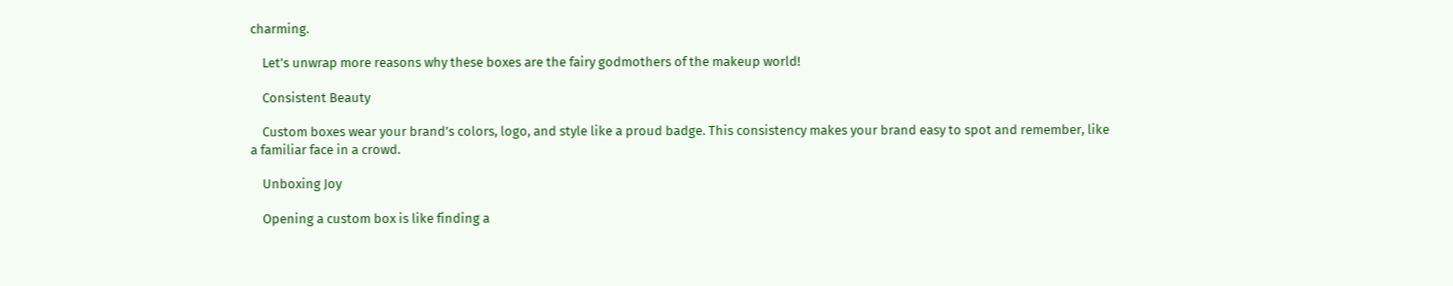charming.

    Let’s unwrap more reasons why these boxes are the fairy godmothers of the makeup world!

    Consistent Beauty

    Custom boxes wear your brand’s colors, logo, and style like a proud badge. This consistency makes your brand easy to spot and remember, like a familiar face in a crowd.

    Unboxing Joy

    Opening a custom box is like finding a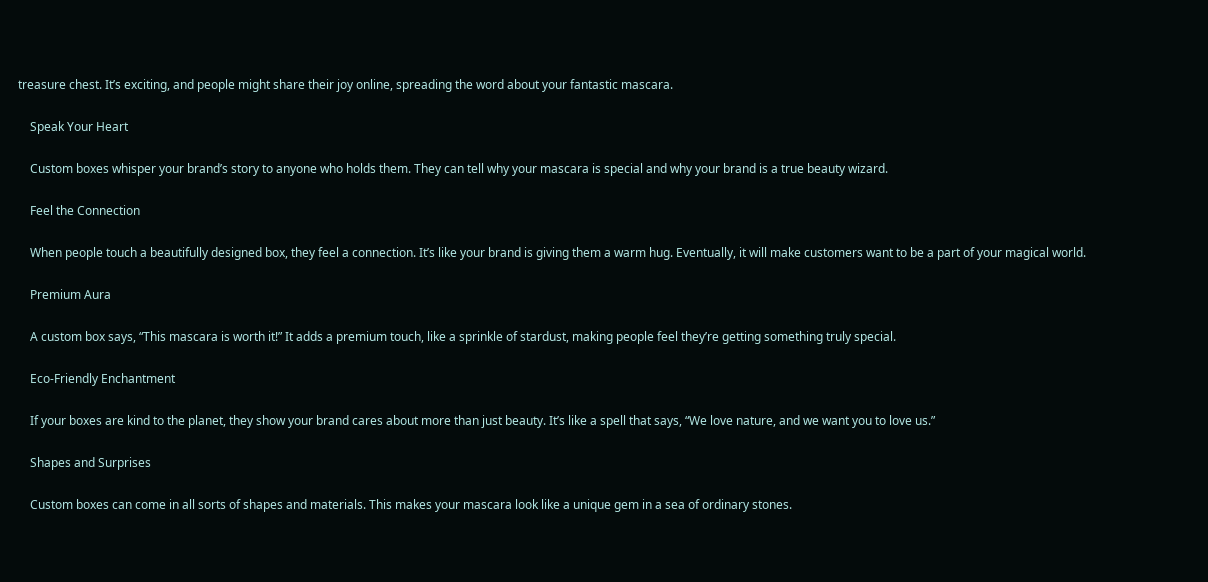treasure chest. It’s exciting, and people might share their joy online, spreading the word about your fantastic mascara.

    Speak Your Heart

    Custom boxes whisper your brand’s story to anyone who holds them. They can tell why your mascara is special and why your brand is a true beauty wizard.

    Feel the Connection

    When people touch a beautifully designed box, they feel a connection. It’s like your brand is giving them a warm hug. Eventually, it will make customers want to be a part of your magical world.

    Premium Aura

    A custom box says, “This mascara is worth it!” It adds a premium touch, like a sprinkle of stardust, making people feel they’re getting something truly special.

    Eco-Friendly Enchantment

    If your boxes are kind to the planet, they show your brand cares about more than just beauty. It’s like a spell that says, “We love nature, and we want you to love us.”

    Shapes and Surprises

    Custom boxes can come in all sorts of shapes and materials. This makes your mascara look like a unique gem in a sea of ordinary stones.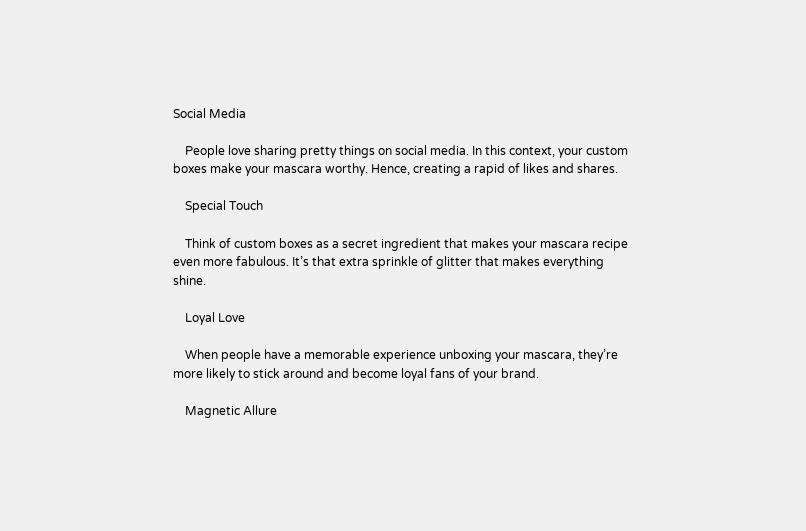Social Media

    People love sharing pretty things on social media. In this context, your custom boxes make your mascara worthy. Hence, creating a rapid of likes and shares.

    Special Touch

    Think of custom boxes as a secret ingredient that makes your mascara recipe even more fabulous. It’s that extra sprinkle of glitter that makes everything shine.

    Loyal Love

    When people have a memorable experience unboxing your mascara, they’re more likely to stick around and become loyal fans of your brand.

    Magnetic Allure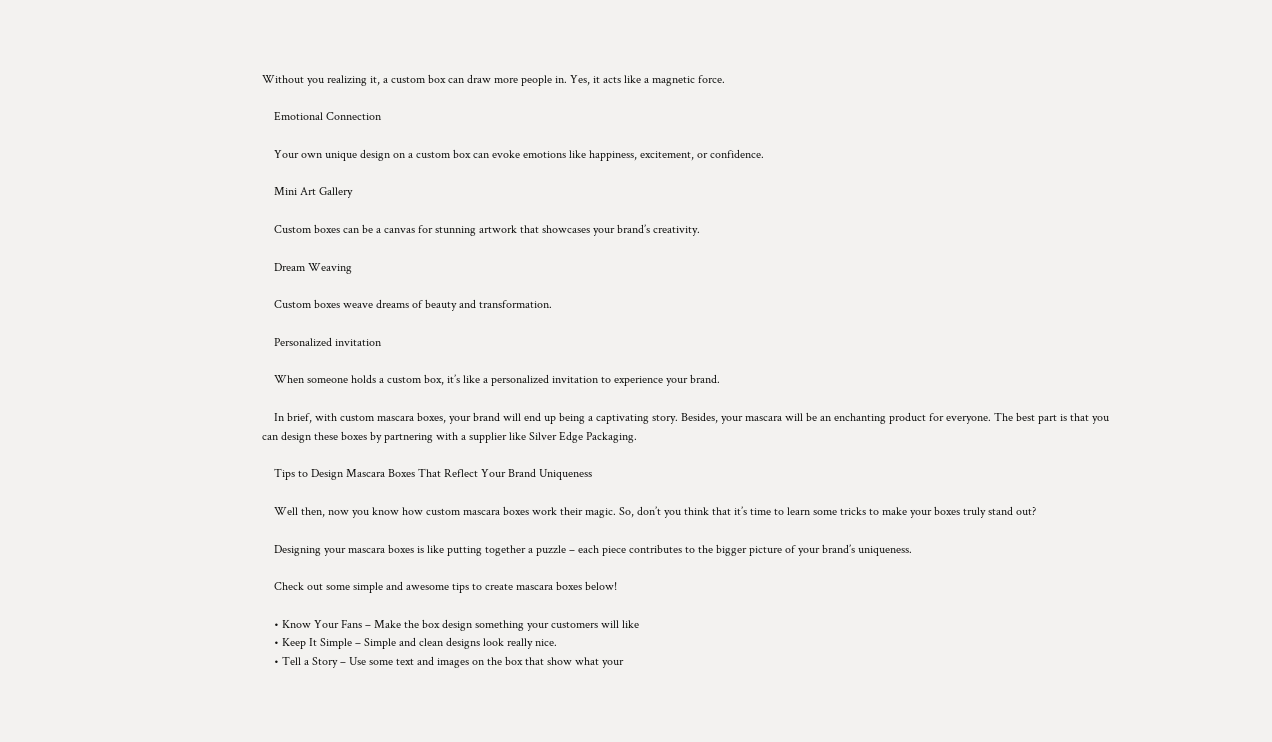Without you realizing it, a custom box can draw more people in. Yes, it acts like a magnetic force.

    Emotional Connection

    Your own unique design on a custom box can evoke emotions like happiness, excitement, or confidence.

    Mini Art Gallery

    Custom boxes can be a canvas for stunning artwork that showcases your brand’s creativity.

    Dream Weaving

    Custom boxes weave dreams of beauty and transformation.

    Personalized invitation

    When someone holds a custom box, it’s like a personalized invitation to experience your brand.

    In brief, with custom mascara boxes, your brand will end up being a captivating story. Besides, your mascara will be an enchanting product for everyone. The best part is that you can design these boxes by partnering with a supplier like Silver Edge Packaging.

    Tips to Design Mascara Boxes That Reflect Your Brand Uniqueness

    Well then, now you know how custom mascara boxes work their magic. So, don’t you think that it’s time to learn some tricks to make your boxes truly stand out?

    Designing your mascara boxes is like putting together a puzzle – each piece contributes to the bigger picture of your brand’s uniqueness.

    Check out some simple and awesome tips to create mascara boxes below!

    • Know Your Fans – Make the box design something your customers will like
    • Keep It Simple – Simple and clean designs look really nice.
    • Tell a Story – Use some text and images on the box that show what your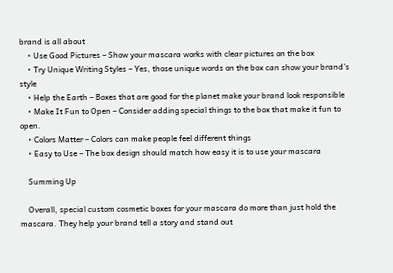brand is all about
    • Use Good Pictures – Show your mascara works with clear pictures on the box
    • Try Unique Writing Styles – Yes, those unique words on the box can show your brand’s style
    • Help the Earth – Boxes that are good for the planet make your brand look responsible
    • Make It Fun to Open – Consider adding special things to the box that make it fun to open.
    • Colors Matter – Colors can make people feel different things
    • Easy to Use – The box design should match how easy it is to use your mascara

    Summing Up

    Overall, special custom cosmetic boxes for your mascara do more than just hold the mascara. They help your brand tell a story and stand out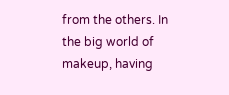from the others. In the big world of makeup, having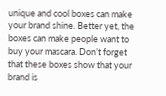unique and cool boxes can make your brand shine. Better yet, the boxes can make people want to buy your mascara. Don’t forget that these boxes show that your brand is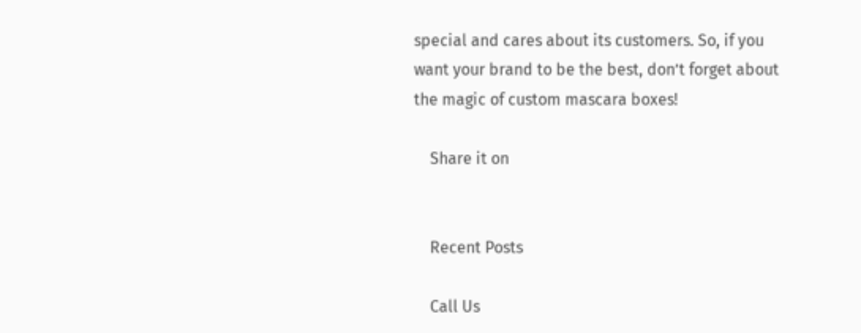special and cares about its customers. So, if you want your brand to be the best, don’t forget about the magic of custom mascara boxes!

    Share it on


    Recent Posts

    Call Us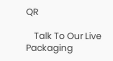QR

    Talk To Our Live Packaging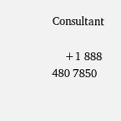Consultant

    +1 888 480 7850